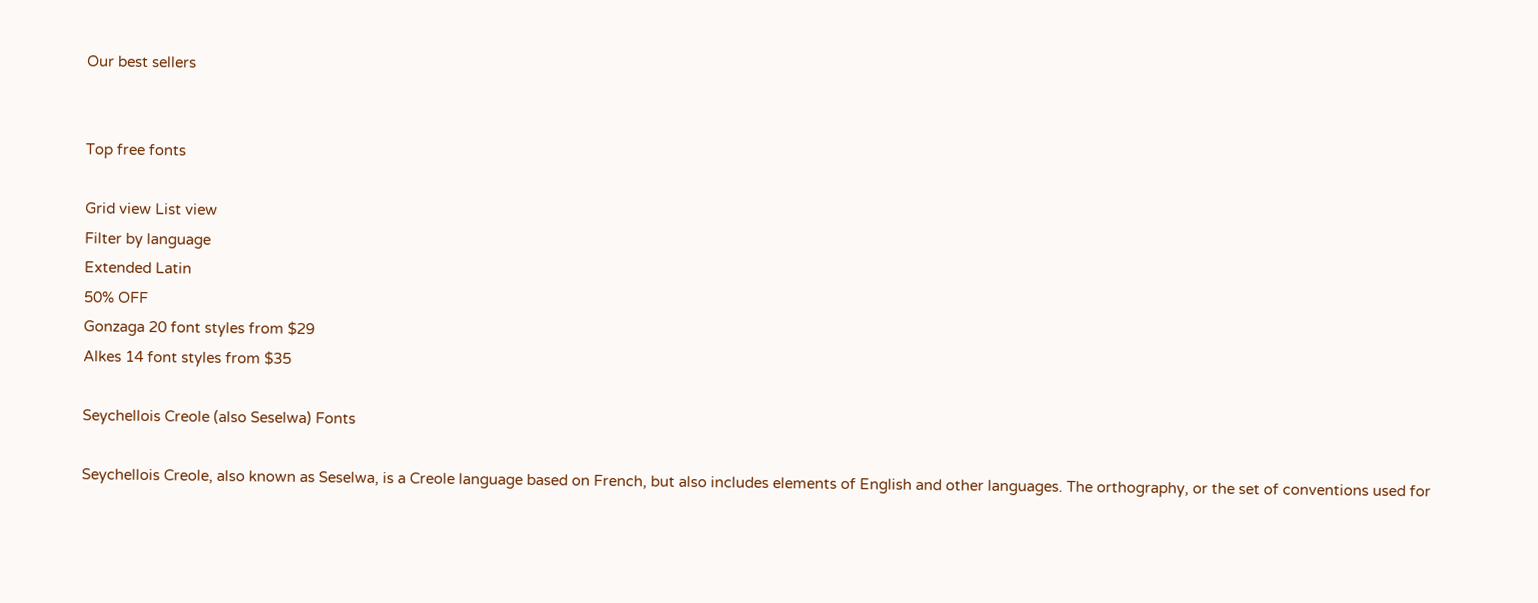Our best sellers


Top free fonts

Grid view List view
Filter by language
Extended Latin
50% OFF
Gonzaga 20 font styles from $29
Alkes 14 font styles from $35

Seychellois Creole (also Seselwa) Fonts

Seychellois Creole, also known as Seselwa, is a Creole language based on French, but also includes elements of English and other languages. The orthography, or the set of conventions used for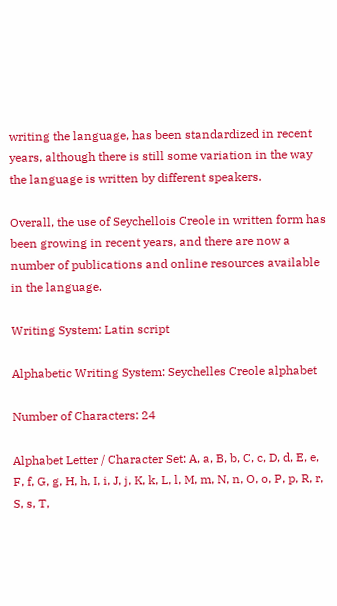writing the language, has been standardized in recent years, although there is still some variation in the way the language is written by different speakers.

Overall, the use of Seychellois Creole in written form has been growing in recent years, and there are now a number of publications and online resources available in the language.

Writing System: Latin script

Alphabetic Writing System: Seychelles Creole alphabet

Number of Characters: 24

Alphabet Letter / Character Set: A, a, B, b, C, c, D, d, E, e, F, f, G, g, H, h, I, i, J, j, K, k, L, l, M, m, N, n, O, o, P, p, R, r, S, s, T,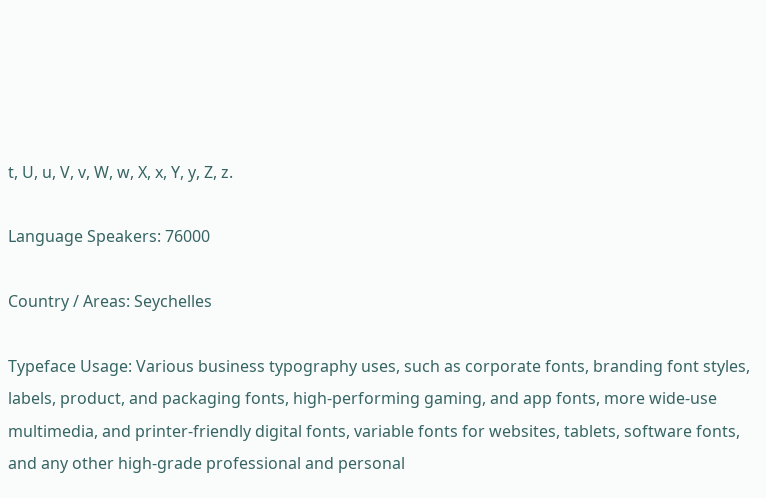t, U, u, V, v, W, w, X, x, Y, y, Z, z.

Language Speakers: 76000

Country / Areas: Seychelles

Typeface Usage: Various business typography uses, such as corporate fonts, branding font styles, labels, product, and packaging fonts, high-performing gaming, and app fonts, more wide-use multimedia, and printer-friendly digital fonts, variable fonts for websites, tablets, software fonts, and any other high-grade professional and personal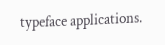typeface applications.